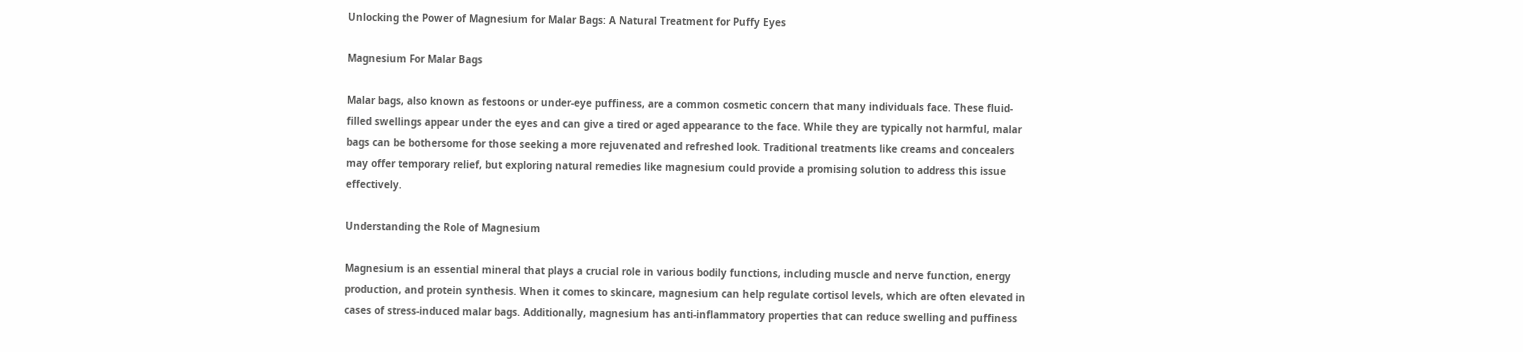Unlocking the Power of Magnesium for Malar Bags: A Natural Treatment for Puffy Eyes

Magnesium For Malar Bags

Malar bags, also known as festoons or under-eye puffiness, are a common cosmetic concern that many individuals face. These fluid-filled swellings appear under the eyes and can give a tired or aged appearance to the face. While they are typically not harmful, malar bags can be bothersome for those seeking a more rejuvenated and refreshed look. Traditional treatments like creams and concealers may offer temporary relief, but exploring natural remedies like magnesium could provide a promising solution to address this issue effectively.

Understanding the Role of Magnesium

Magnesium is an essential mineral that plays a crucial role in various bodily functions, including muscle and nerve function, energy production, and protein synthesis. When it comes to skincare, magnesium can help regulate cortisol levels, which are often elevated in cases of stress-induced malar bags. Additionally, magnesium has anti-inflammatory properties that can reduce swelling and puffiness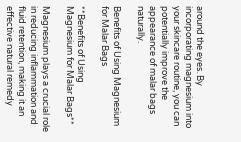around the eyes. By incorporating magnesium into your skincare routine, you can potentially improve the appearance of malar bags naturally.

Benefits of Using Magnesium for Malar Bags

**Benefits of Using Magnesium for Malar Bags**

Magnesium plays a crucial role in reducing inflammation and fluid retention, making it an effective natural remedy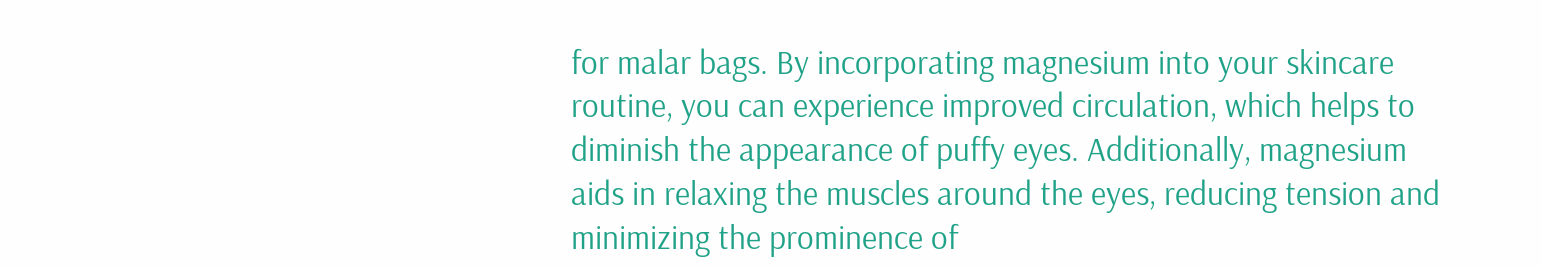for malar bags. By incorporating magnesium into your skincare routine, you can experience improved circulation, which helps to diminish the appearance of puffy eyes. Additionally, magnesium aids in relaxing the muscles around the eyes, reducing tension and minimizing the prominence of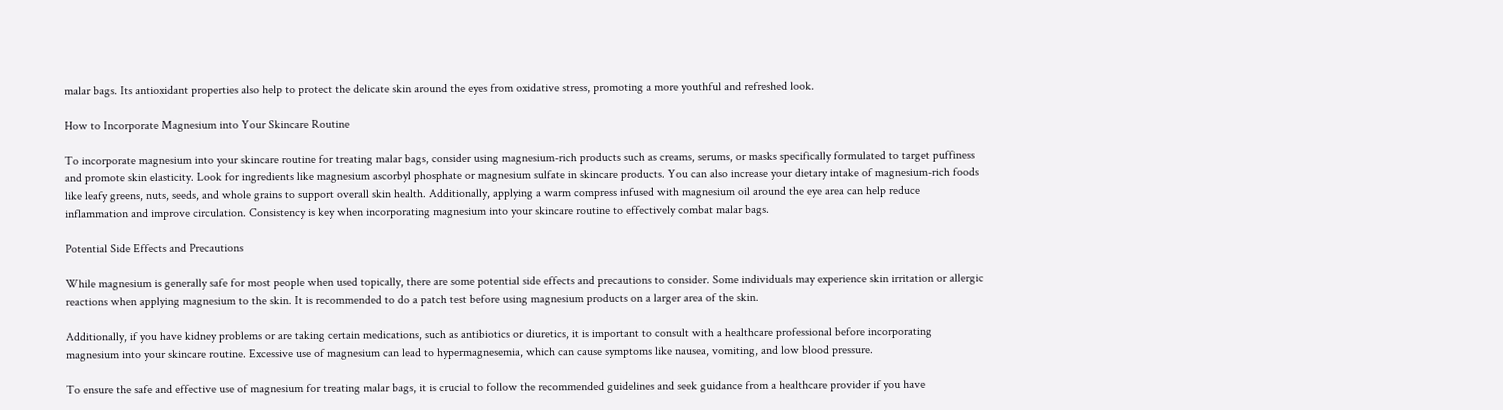malar bags. Its antioxidant properties also help to protect the delicate skin around the eyes from oxidative stress, promoting a more youthful and refreshed look.

How to Incorporate Magnesium into Your Skincare Routine

To incorporate magnesium into your skincare routine for treating malar bags, consider using magnesium-rich products such as creams, serums, or masks specifically formulated to target puffiness and promote skin elasticity. Look for ingredients like magnesium ascorbyl phosphate or magnesium sulfate in skincare products. You can also increase your dietary intake of magnesium-rich foods like leafy greens, nuts, seeds, and whole grains to support overall skin health. Additionally, applying a warm compress infused with magnesium oil around the eye area can help reduce inflammation and improve circulation. Consistency is key when incorporating magnesium into your skincare routine to effectively combat malar bags.

Potential Side Effects and Precautions

While magnesium is generally safe for most people when used topically, there are some potential side effects and precautions to consider. Some individuals may experience skin irritation or allergic reactions when applying magnesium to the skin. It is recommended to do a patch test before using magnesium products on a larger area of the skin.

Additionally, if you have kidney problems or are taking certain medications, such as antibiotics or diuretics, it is important to consult with a healthcare professional before incorporating magnesium into your skincare routine. Excessive use of magnesium can lead to hypermagnesemia, which can cause symptoms like nausea, vomiting, and low blood pressure.

To ensure the safe and effective use of magnesium for treating malar bags, it is crucial to follow the recommended guidelines and seek guidance from a healthcare provider if you have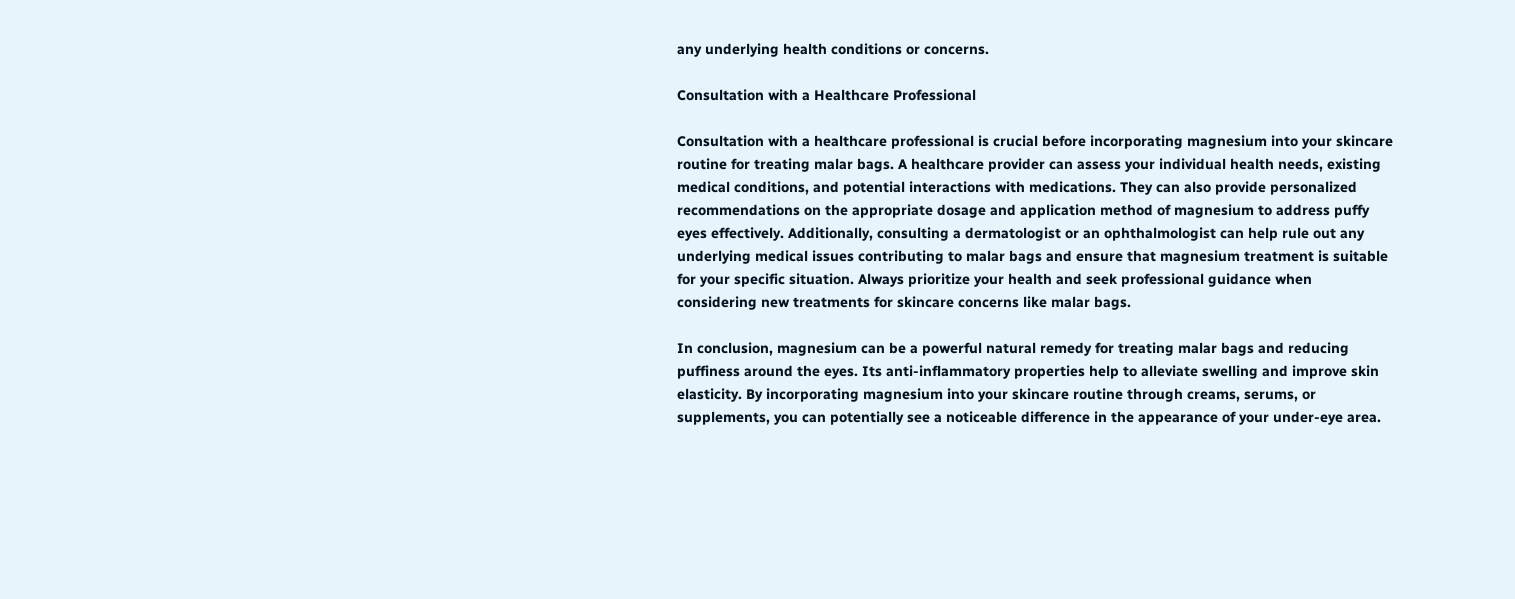any underlying health conditions or concerns.

Consultation with a Healthcare Professional

Consultation with a healthcare professional is crucial before incorporating magnesium into your skincare routine for treating malar bags. A healthcare provider can assess your individual health needs, existing medical conditions, and potential interactions with medications. They can also provide personalized recommendations on the appropriate dosage and application method of magnesium to address puffy eyes effectively. Additionally, consulting a dermatologist or an ophthalmologist can help rule out any underlying medical issues contributing to malar bags and ensure that magnesium treatment is suitable for your specific situation. Always prioritize your health and seek professional guidance when considering new treatments for skincare concerns like malar bags.

In conclusion, magnesium can be a powerful natural remedy for treating malar bags and reducing puffiness around the eyes. Its anti-inflammatory properties help to alleviate swelling and improve skin elasticity. By incorporating magnesium into your skincare routine through creams, serums, or supplements, you can potentially see a noticeable difference in the appearance of your under-eye area.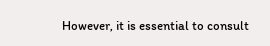However, it is essential to consult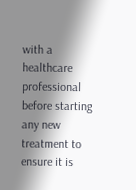with a healthcare professional before starting any new treatment to ensure it is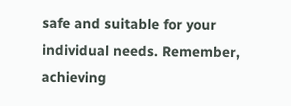safe and suitable for your individual needs. Remember, achieving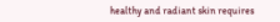healthy and radiant skin requires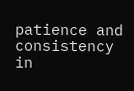patience and consistency in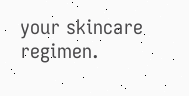your skincare regimen.